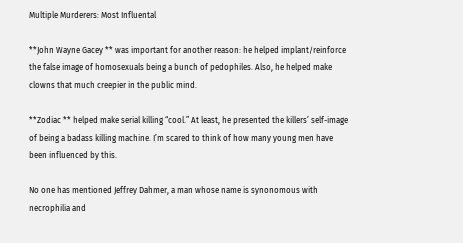Multiple Murderers: Most Influental

**John Wayne Gacey ** was important for another reason: he helped implant/reinforce the false image of homosexuals being a bunch of pedophiles. Also, he helped make clowns that much creepier in the public mind.

**Zodiac ** helped make serial killing “cool.” At least, he presented the killers’ self-image of being a badass killing machine. I’m scared to think of how many young men have been influenced by this.

No one has mentioned Jeffrey Dahmer, a man whose name is synonomous with necrophilia and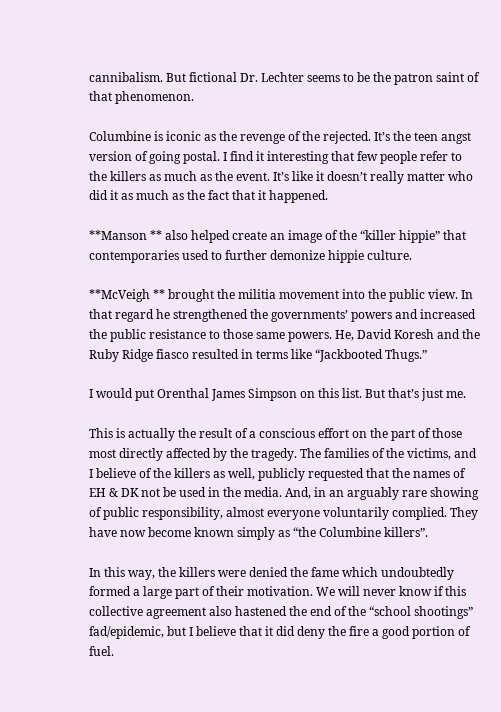cannibalism. But fictional Dr. Lechter seems to be the patron saint of that phenomenon.

Columbine is iconic as the revenge of the rejected. It’s the teen angst version of going postal. I find it interesting that few people refer to the killers as much as the event. It’s like it doesn’t really matter who did it as much as the fact that it happened.

**Manson ** also helped create an image of the “killer hippie” that contemporaries used to further demonize hippie culture.

**McVeigh ** brought the militia movement into the public view. In that regard he strengthened the governments’ powers and increased the public resistance to those same powers. He, David Koresh and the Ruby Ridge fiasco resulted in terms like “Jackbooted Thugs.”

I would put Orenthal James Simpson on this list. But that’s just me.

This is actually the result of a conscious effort on the part of those most directly affected by the tragedy. The families of the victims, and I believe of the killers as well, publicly requested that the names of EH & DK not be used in the media. And, in an arguably rare showing of public responsibility, almost everyone voluntarily complied. They have now become known simply as “the Columbine killers”.

In this way, the killers were denied the fame which undoubtedly formed a large part of their motivation. We will never know if this collective agreement also hastened the end of the “school shootings” fad/epidemic, but I believe that it did deny the fire a good portion of fuel.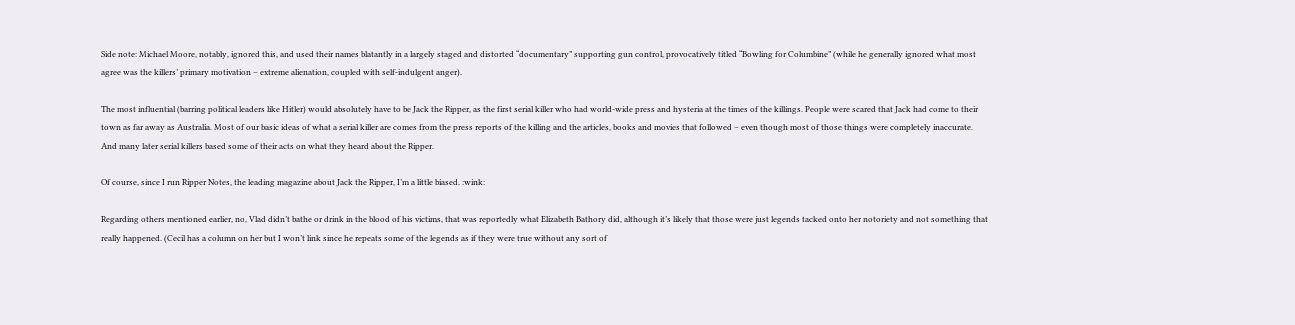Side note: Michael Moore, notably, ignored this, and used their names blatantly in a largely staged and distorted “documentary” supporting gun control, provocatively titled “Bowling for Columbine” (while he generally ignored what most agree was the killers’ primary motivation – extreme alienation, coupled with self-indulgent anger).

The most influential (barring political leaders like Hitler) would absolutely have to be Jack the Ripper, as the first serial killer who had world-wide press and hysteria at the times of the killings. People were scared that Jack had come to their town as far away as Australia. Most of our basic ideas of what a serial killer are comes from the press reports of the killing and the articles, books and movies that followed – even though most of those things were completely inaccurate. And many later serial killers based some of their acts on what they heard about the Ripper.

Of course, since I run Ripper Notes, the leading magazine about Jack the Ripper, I’m a little biased. :wink:

Regarding others mentioned earlier, no, Vlad didn’t bathe or drink in the blood of his victims, that was reportedly what Elizabeth Bathory did, although it’s likely that those were just legends tacked onto her notoriety and not something that really happened. (Cecil has a column on her but I won’t link since he repeats some of the legends as if they were true without any sort of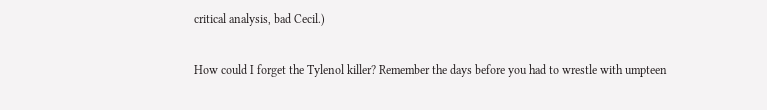critical analysis, bad Cecil.)

How could I forget the Tylenol killer? Remember the days before you had to wrestle with umpteen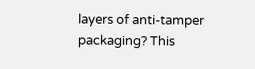layers of anti-tamper packaging? This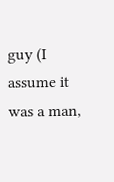guy (I assume it was a man,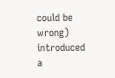could be wrong) introduced a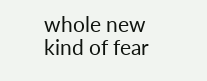whole new kind of fear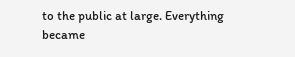to the public at large. Everything became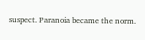suspect. Paranoia became the norm.